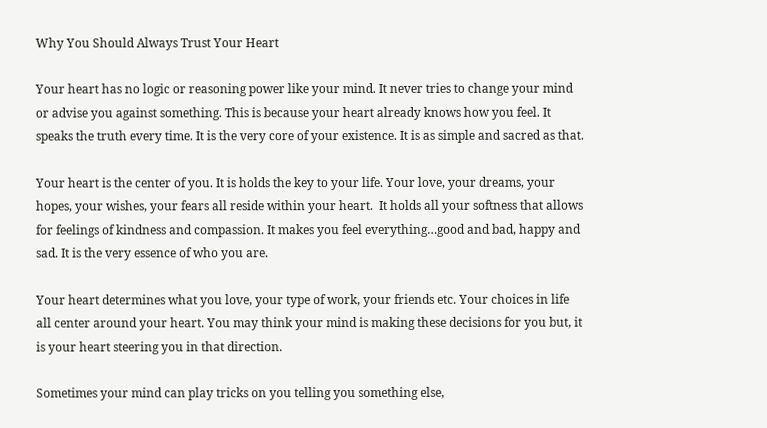Why You Should Always Trust Your Heart

Your heart has no logic or reasoning power like your mind. It never tries to change your mind or advise you against something. This is because your heart already knows how you feel. It speaks the truth every time. It is the very core of your existence. It is as simple and sacred as that.

Your heart is the center of you. It is holds the key to your life. Your love, your dreams, your hopes, your wishes, your fears all reside within your heart.  It holds all your softness that allows for feelings of kindness and compassion. It makes you feel everything…good and bad, happy and sad. It is the very essence of who you are.

Your heart determines what you love, your type of work, your friends etc. Your choices in life all center around your heart. You may think your mind is making these decisions for you but, it is your heart steering you in that direction.

Sometimes your mind can play tricks on you telling you something else,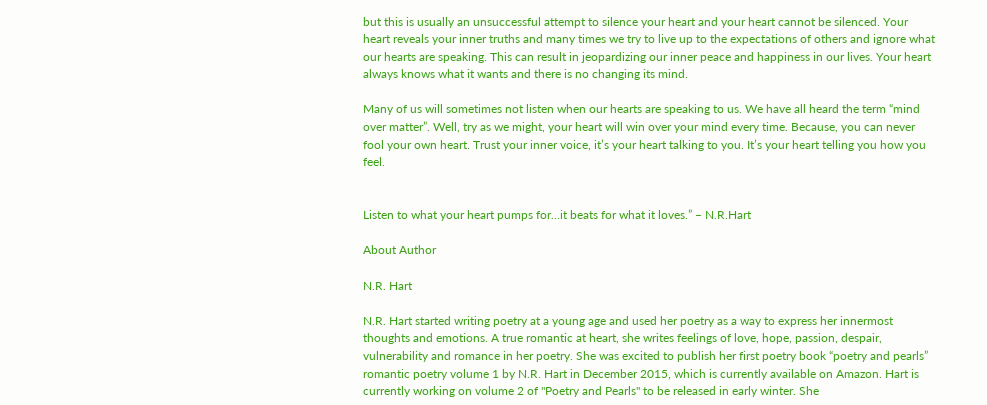but this is usually an unsuccessful attempt to silence your heart and your heart cannot be silenced. Your heart reveals your inner truths and many times we try to live up to the expectations of others and ignore what our hearts are speaking. This can result in jeopardizing our inner peace and happiness in our lives. Your heart always knows what it wants and there is no changing its mind.

Many of us will sometimes not listen when our hearts are speaking to us. We have all heard the term “mind over matter”. Well, try as we might, your heart will win over your mind every time. Because, you can never fool your own heart. Trust your inner voice, it’s your heart talking to you. It’s your heart telling you how you feel.


Listen to what your heart pumps for…it beats for what it loves.” – N.R.Hart

About Author

N.R. Hart

N.R. Hart started writing poetry at a young age and used her poetry as a way to express her innermost thoughts and emotions. A true romantic at heart, she writes feelings of love, hope, passion, despair, vulnerability and romance in her poetry. She was excited to publish her first poetry book “poetry and pearls” romantic poetry volume 1 by N.R. Hart in December 2015, which is currently available on Amazon. Hart is currently working on volume 2 of "Poetry and Pearls" to be released in early winter. She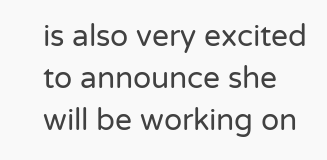is also very excited to announce she will be working on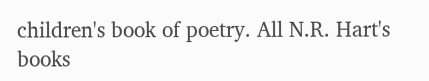children's book of poetry. All N.R. Hart's books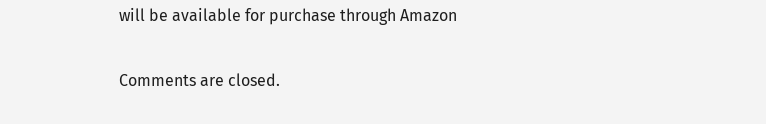will be available for purchase through Amazon

Comments are closed.